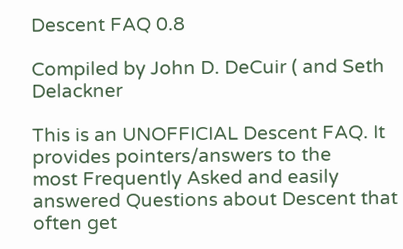Descent FAQ 0.8

Compiled by John D. DeCuir ( and Seth Delackner

This is an UNOFFICIAL Descent FAQ. It provides pointers/answers to the
most Frequently Asked and easily answered Questions about Descent that
often get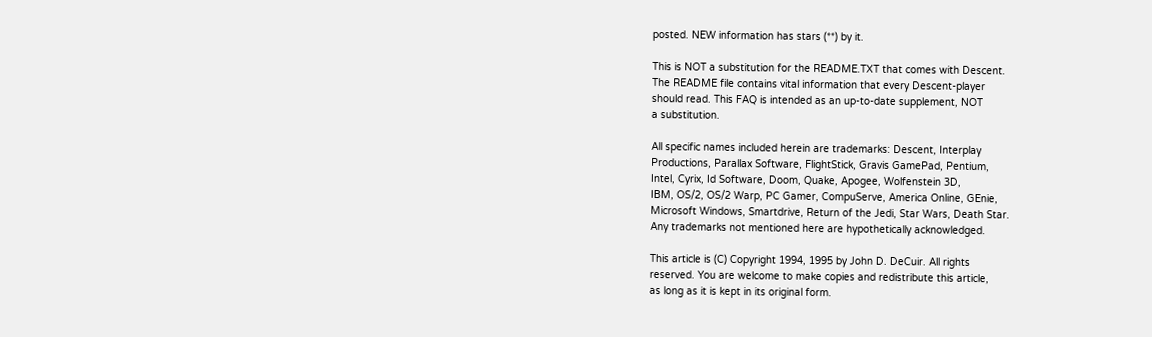posted. NEW information has stars (**) by it.

This is NOT a substitution for the README.TXT that comes with Descent.
The README file contains vital information that every Descent-player
should read. This FAQ is intended as an up-to-date supplement, NOT
a substitution.

All specific names included herein are trademarks: Descent, Interplay
Productions, Parallax Software, FlightStick, Gravis GamePad, Pentium,
Intel, Cyrix, Id Software, Doom, Quake, Apogee, Wolfenstein 3D,
IBM, OS/2, OS/2 Warp, PC Gamer, CompuServe, America Online, GEnie,
Microsoft Windows, Smartdrive, Return of the Jedi, Star Wars, Death Star.
Any trademarks not mentioned here are hypothetically acknowledged.

This article is (C) Copyright 1994, 1995 by John D. DeCuir. All rights
reserved. You are welcome to make copies and redistribute this article,
as long as it is kept in its original form.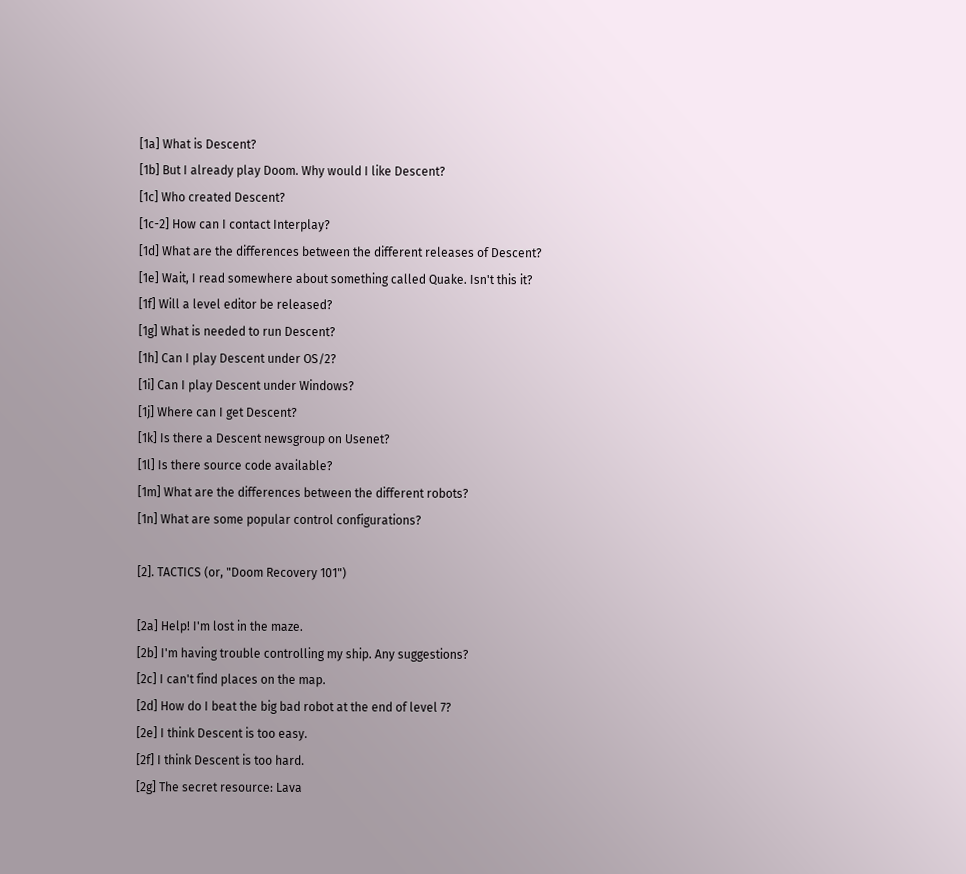[1a] What is Descent?
[1b] But I already play Doom. Why would I like Descent?
[1c] Who created Descent?
[1c-2] How can I contact Interplay?
[1d] What are the differences between the different releases of Descent?
[1e] Wait, I read somewhere about something called Quake. Isn't this it?
[1f] Will a level editor be released?
[1g] What is needed to run Descent?
[1h] Can I play Descent under OS/2?
[1i] Can I play Descent under Windows?
[1j] Where can I get Descent?
[1k] Is there a Descent newsgroup on Usenet?
[1l] Is there source code available?
[1m] What are the differences between the different robots?
[1n] What are some popular control configurations?

[2]. TACTICS (or, "Doom Recovery 101")

[2a] Help! I'm lost in the maze.
[2b] I'm having trouble controlling my ship. Any suggestions?
[2c] I can't find places on the map.
[2d] How do I beat the big bad robot at the end of level 7?
[2e] I think Descent is too easy.
[2f] I think Descent is too hard.
[2g] The secret resource: Lava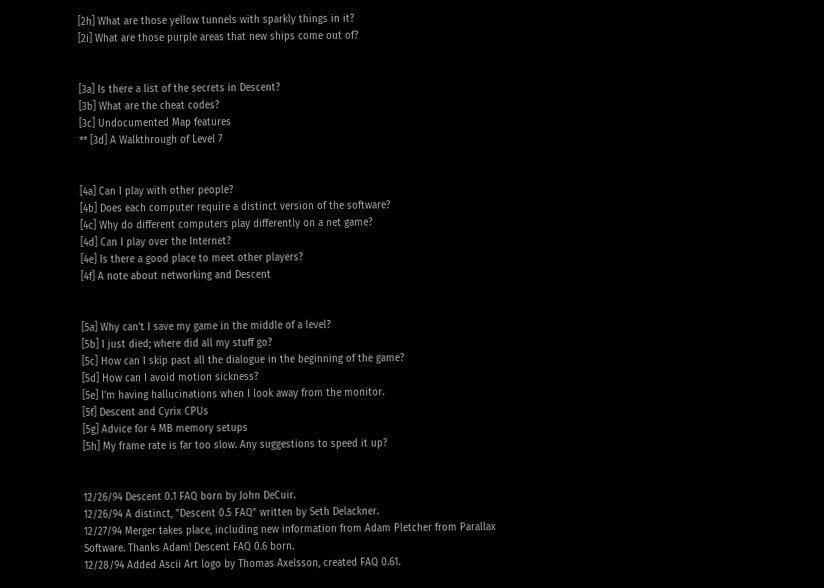[2h] What are those yellow tunnels with sparkly things in it?
[2i] What are those purple areas that new ships come out of?


[3a] Is there a list of the secrets in Descent?
[3b] What are the cheat codes?
[3c] Undocumented Map features
** [3d] A Walkthrough of Level 7


[4a] Can I play with other people?
[4b] Does each computer require a distinct version of the software?
[4c] Why do different computers play differently on a net game?
[4d] Can I play over the Internet?
[4e] Is there a good place to meet other players?
[4f] A note about networking and Descent


[5a] Why can't I save my game in the middle of a level?
[5b] I just died; where did all my stuff go?
[5c] How can I skip past all the dialogue in the beginning of the game?
[5d] How can I avoid motion sickness?
[5e] I'm having hallucinations when I look away from the monitor.
[5f] Descent and Cyrix CPUs
[5g] Advice for 4 MB memory setups
[5h] My frame rate is far too slow. Any suggestions to speed it up?


12/26/94 Descent 0.1 FAQ born by John DeCuir.
12/26/94 A distinct, "Descent 0.5 FAQ" written by Seth Delackner.
12/27/94 Merger takes place, including new information from Adam Pletcher from Parallax Software. Thanks Adam! Descent FAQ 0.6 born.
12/28/94 Added Ascii Art logo by Thomas Axelsson, created FAQ 0.61.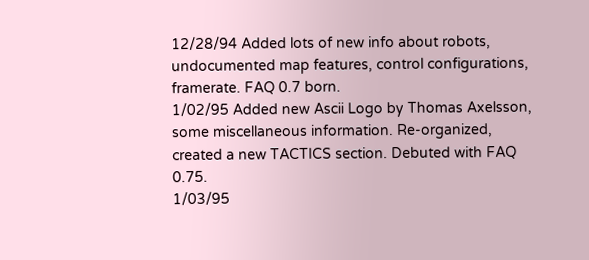12/28/94 Added lots of new info about robots, undocumented map features, control configurations, framerate. FAQ 0.7 born.
1/02/95 Added new Ascii Logo by Thomas Axelsson, some miscellaneous information. Re-organized, created a new TACTICS section. Debuted with FAQ 0.75.
1/03/95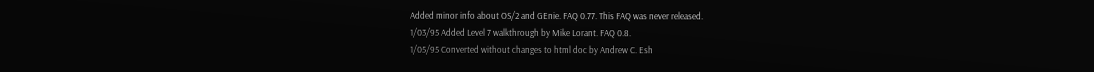Added minor info about OS/2 and GEnie. FAQ 0.77. This FAQ was never released.
1/03/95 Added Level 7 walkthrough by Mike Lorant. FAQ 0.8.
1/05/95 Converted without changes to html doc by Andrew C. Esh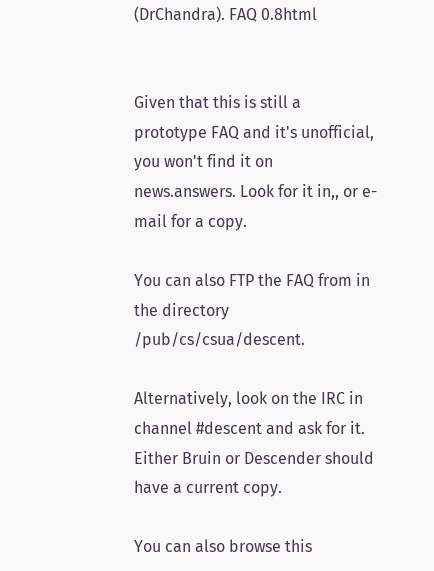(DrChandra). FAQ 0.8html


Given that this is still a prototype FAQ and it's unofficial, you won't find it on news.answers. Look for it in,, or e-mail for a copy.

You can also FTP the FAQ from in the directory /pub/cs/csua/descent.

Alternatively, look on the IRC in channel #descent and ask for it. Either Bruin or Descender should have a current copy.

You can also browse this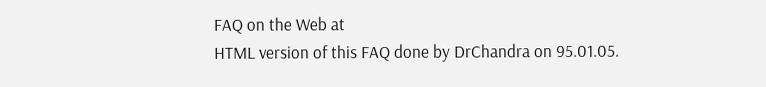FAQ on the Web at
HTML version of this FAQ done by DrChandra on 95.01.05.